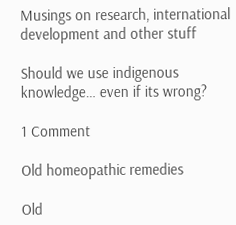Musings on research, international development and other stuff

Should we use indigenous knowledge… even if its wrong?

1 Comment

Old homeopathic remedies

Old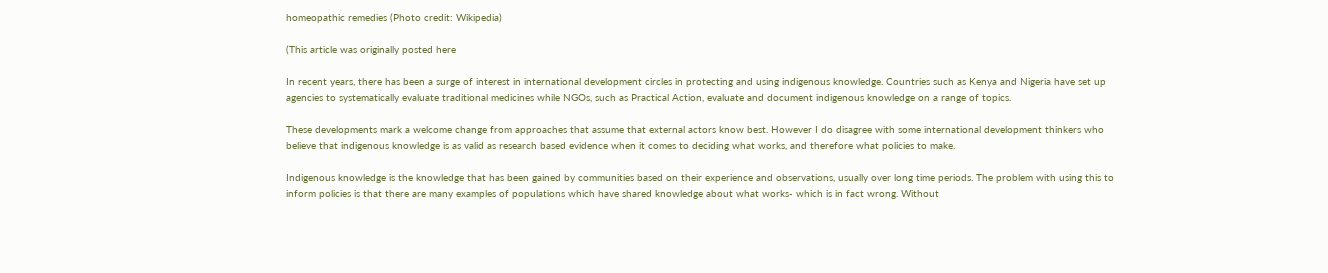homeopathic remedies (Photo credit: Wikipedia)

(This article was originally posted here

In recent years, there has been a surge of interest in international development circles in protecting and using indigenous knowledge. Countries such as Kenya and Nigeria have set up agencies to systematically evaluate traditional medicines while NGOs, such as Practical Action, evaluate and document indigenous knowledge on a range of topics.

These developments mark a welcome change from approaches that assume that external actors know best. However I do disagree with some international development thinkers who believe that indigenous knowledge is as valid as research based evidence when it comes to deciding what works, and therefore what policies to make.

Indigenous knowledge is the knowledge that has been gained by communities based on their experience and observations, usually over long time periods. The problem with using this to inform policies is that there are many examples of populations which have shared knowledge about what works- which is in fact wrong. Without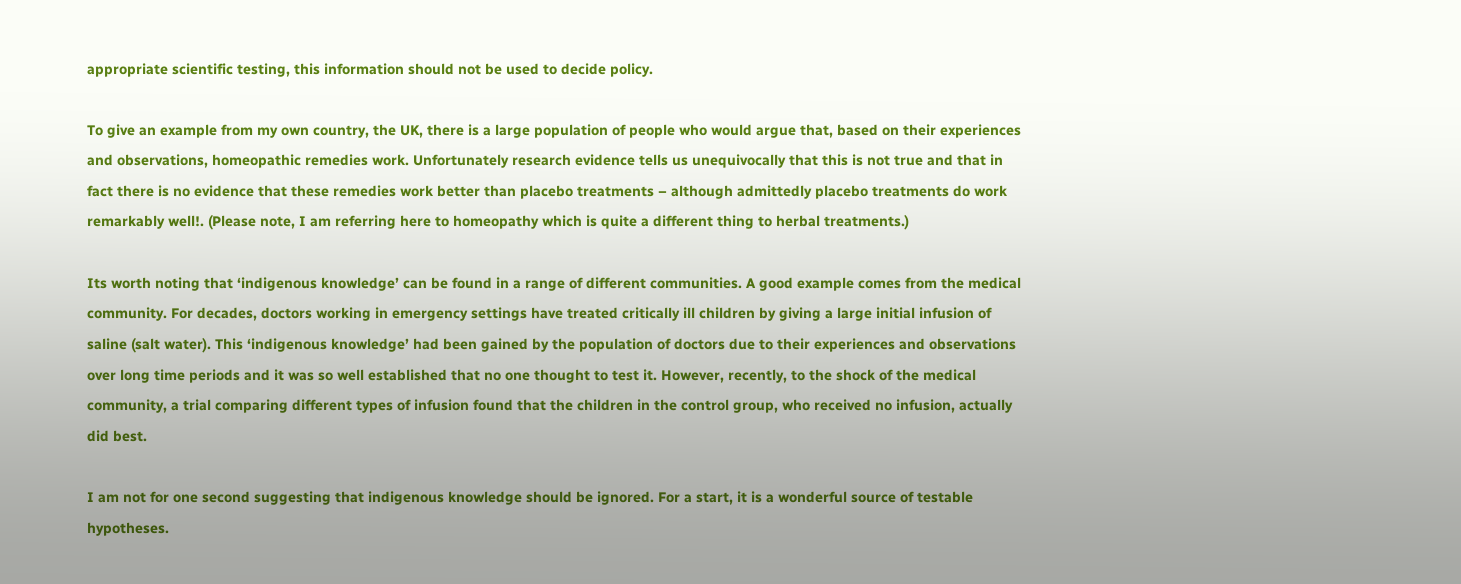appropriate scientific testing, this information should not be used to decide policy.

To give an example from my own country, the UK, there is a large population of people who would argue that, based on their experiences and observations, homeopathic remedies work. Unfortunately research evidence tells us unequivocally that this is not true and that in fact there is no evidence that these remedies work better than placebo treatments – although admittedly placebo treatments do work remarkably well!. (Please note, I am referring here to homeopathy which is quite a different thing to herbal treatments.)

Its worth noting that ‘indigenous knowledge’ can be found in a range of different communities. A good example comes from the medical community. For decades, doctors working in emergency settings have treated critically ill children by giving a large initial infusion of saline (salt water). This ‘indigenous knowledge’ had been gained by the population of doctors due to their experiences and observations over long time periods and it was so well established that no one thought to test it. However, recently, to the shock of the medical community, a trial comparing different types of infusion found that the children in the control group, who received no infusion, actually did best.

I am not for one second suggesting that indigenous knowledge should be ignored. For a start, it is a wonderful source of testable hypotheses.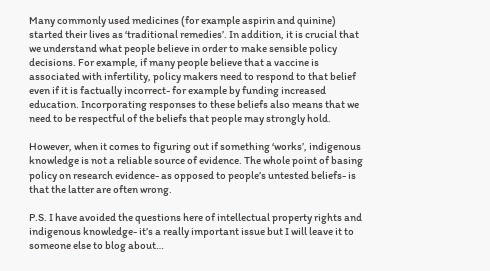Many commonly used medicines (for example aspirin and quinine) started their lives as ‘traditional remedies’. In addition, it is crucial that we understand what people believe in order to make sensible policy decisions. For example, if many people believe that a vaccine is associated with infertility, policy makers need to respond to that belief even if it is factually incorrect- for example by funding increased education. Incorporating responses to these beliefs also means that we need to be respectful of the beliefs that people may strongly hold.

However, when it comes to figuring out if something ‘works’, indigenous knowledge is not a reliable source of evidence. The whole point of basing policy on research evidence- as opposed to people’s untested beliefs- is that the latter are often wrong.

P.S. I have avoided the questions here of intellectual property rights and indigenous knowledge- it’s a really important issue but I will leave it to someone else to blog about…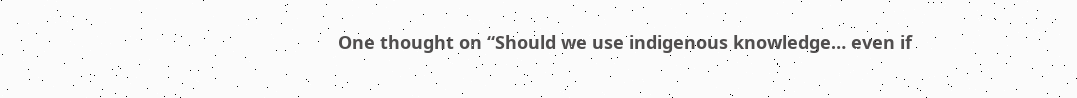One thought on “Should we use indigenous knowledge… even if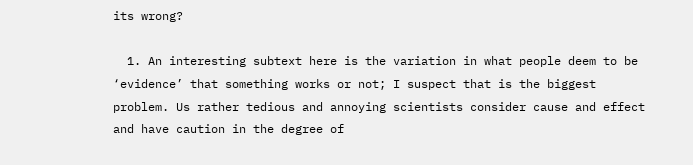its wrong?

  1. An interesting subtext here is the variation in what people deem to be ‘evidence’ that something works or not; I suspect that is the biggest problem. Us rather tedious and annoying scientists consider cause and effect and have caution in the degree of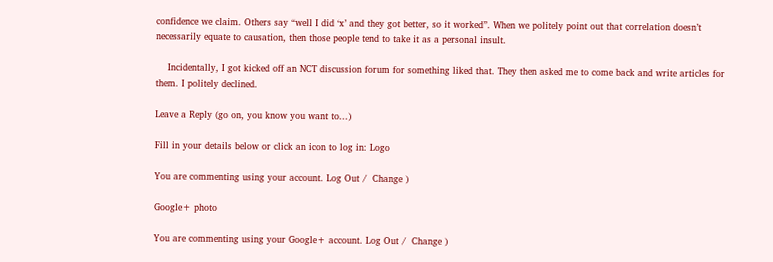confidence we claim. Others say “well I did ‘x’ and they got better, so it worked”. When we politely point out that correlation doesn’t necessarily equate to causation, then those people tend to take it as a personal insult.

    Incidentally, I got kicked off an NCT discussion forum for something liked that. They then asked me to come back and write articles for them. I politely declined.

Leave a Reply (go on, you know you want to...)

Fill in your details below or click an icon to log in: Logo

You are commenting using your account. Log Out /  Change )

Google+ photo

You are commenting using your Google+ account. Log Out /  Change )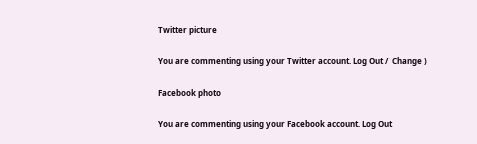Twitter picture

You are commenting using your Twitter account. Log Out /  Change )

Facebook photo

You are commenting using your Facebook account. Log Out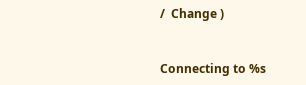/  Change )


Connecting to %s